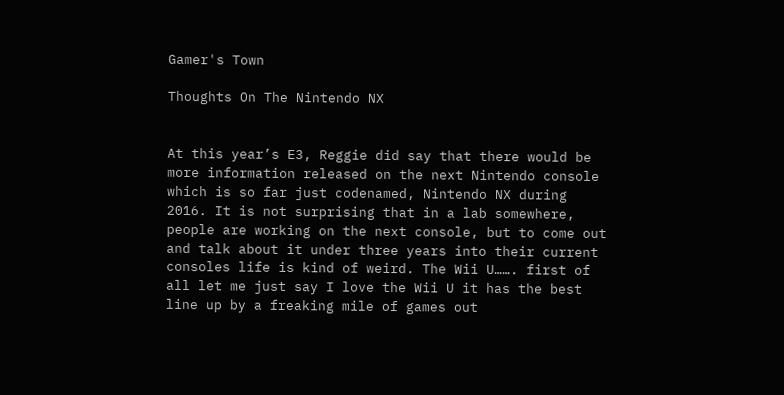Gamer's Town

Thoughts On The Nintendo NX


At this year’s E3, Reggie did say that there would be more information released on the next Nintendo console which is so far just codenamed, Nintendo NX during 2016. It is not surprising that in a lab somewhere, people are working on the next console, but to come out and talk about it under three years into their current consoles life is kind of weird. The Wii U……. first of all let me just say I love the Wii U it has the best line up by a freaking mile of games out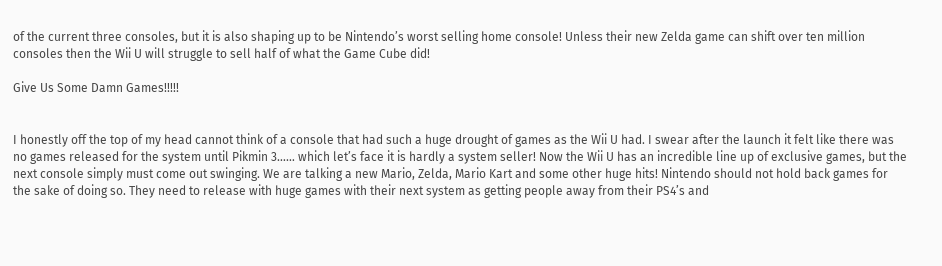of the current three consoles, but it is also shaping up to be Nintendo’s worst selling home console! Unless their new Zelda game can shift over ten million consoles then the Wii U will struggle to sell half of what the Game Cube did!

Give Us Some Damn Games!!!!!


I honestly off the top of my head cannot think of a console that had such a huge drought of games as the Wii U had. I swear after the launch it felt like there was no games released for the system until Pikmin 3…… which let’s face it is hardly a system seller! Now the Wii U has an incredible line up of exclusive games, but the next console simply must come out swinging. We are talking a new Mario, Zelda, Mario Kart and some other huge hits! Nintendo should not hold back games for the sake of doing so. They need to release with huge games with their next system as getting people away from their PS4’s and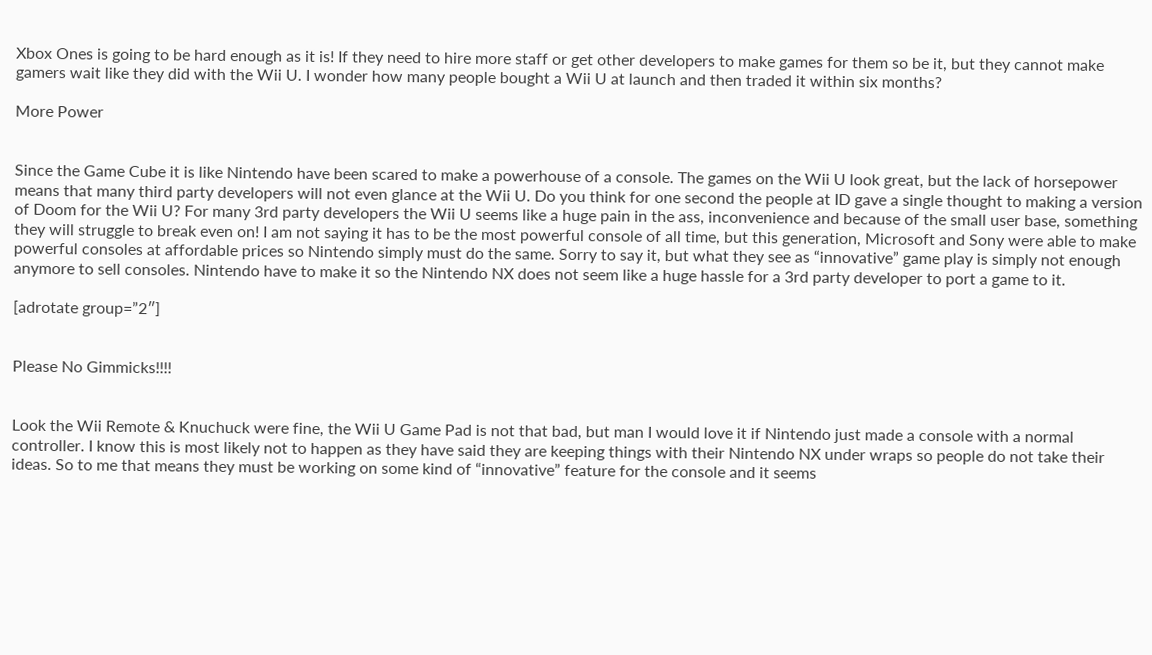Xbox Ones is going to be hard enough as it is! If they need to hire more staff or get other developers to make games for them so be it, but they cannot make gamers wait like they did with the Wii U. I wonder how many people bought a Wii U at launch and then traded it within six months?

More Power


Since the Game Cube it is like Nintendo have been scared to make a powerhouse of a console. The games on the Wii U look great, but the lack of horsepower means that many third party developers will not even glance at the Wii U. Do you think for one second the people at ID gave a single thought to making a version of Doom for the Wii U? For many 3rd party developers the Wii U seems like a huge pain in the ass, inconvenience and because of the small user base, something they will struggle to break even on! I am not saying it has to be the most powerful console of all time, but this generation, Microsoft and Sony were able to make powerful consoles at affordable prices so Nintendo simply must do the same. Sorry to say it, but what they see as “innovative” game play is simply not enough anymore to sell consoles. Nintendo have to make it so the Nintendo NX does not seem like a huge hassle for a 3rd party developer to port a game to it.

[adrotate group=”2″]


Please No Gimmicks!!!!


Look the Wii Remote & Knuchuck were fine, the Wii U Game Pad is not that bad, but man I would love it if Nintendo just made a console with a normal controller. I know this is most likely not to happen as they have said they are keeping things with their Nintendo NX under wraps so people do not take their ideas. So to me that means they must be working on some kind of “innovative” feature for the console and it seems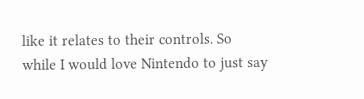like it relates to their controls. So while I would love Nintendo to just say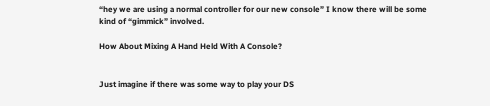“hey we are using a normal controller for our new console” I know there will be some kind of “gimmick” involved.

How About Mixing A Hand Held With A Console?


Just imagine if there was some way to play your DS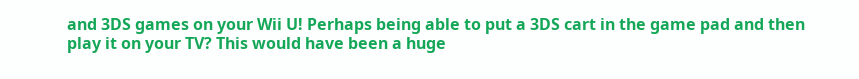and 3DS games on your Wii U! Perhaps being able to put a 3DS cart in the game pad and then play it on your TV? This would have been a huge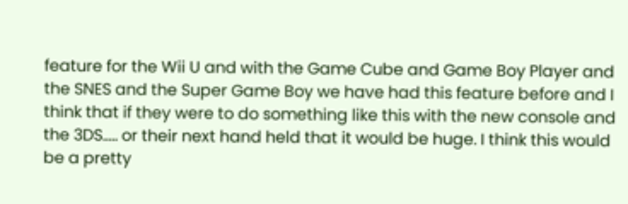feature for the Wii U and with the Game Cube and Game Boy Player and the SNES and the Super Game Boy we have had this feature before and I think that if they were to do something like this with the new console and the 3DS….. or their next hand held that it would be huge. I think this would be a pretty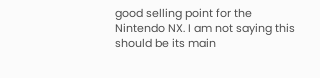good selling point for the Nintendo NX. I am not saying this should be its main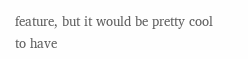feature, but it would be pretty cool to have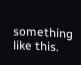something like this.